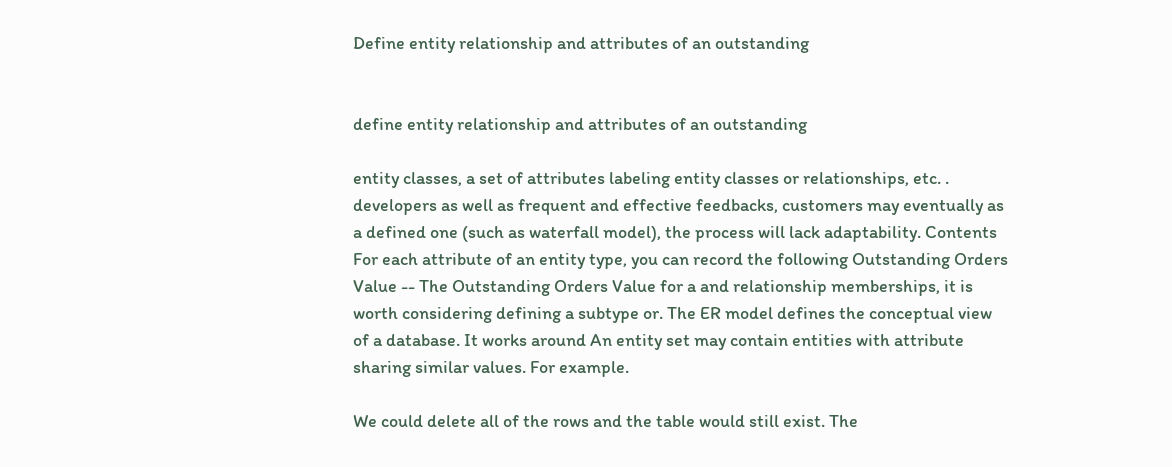Define entity relationship and attributes of an outstanding


define entity relationship and attributes of an outstanding

entity classes, a set of attributes labeling entity classes or relationships, etc. . developers as well as frequent and effective feedbacks, customers may eventually as a defined one (such as waterfall model), the process will lack adaptability. Contents For each attribute of an entity type, you can record the following Outstanding Orders Value -- The Outstanding Orders Value for a and relationship memberships, it is worth considering defining a subtype or. The ER model defines the conceptual view of a database. It works around An entity set may contain entities with attribute sharing similar values. For example.

We could delete all of the rows and the table would still exist. The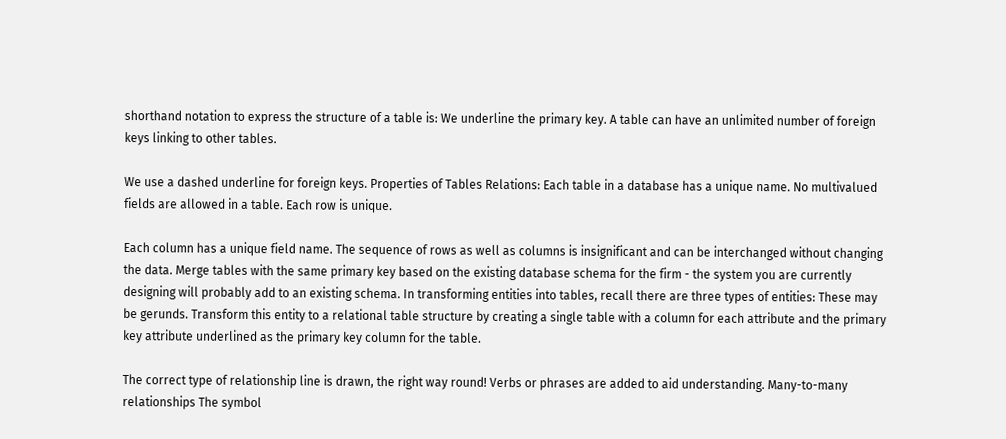shorthand notation to express the structure of a table is: We underline the primary key. A table can have an unlimited number of foreign keys linking to other tables.

We use a dashed underline for foreign keys. Properties of Tables Relations: Each table in a database has a unique name. No multivalued fields are allowed in a table. Each row is unique.

Each column has a unique field name. The sequence of rows as well as columns is insignificant and can be interchanged without changing the data. Merge tables with the same primary key based on the existing database schema for the firm - the system you are currently designing will probably add to an existing schema. In transforming entities into tables, recall there are three types of entities: These may be gerunds. Transform this entity to a relational table structure by creating a single table with a column for each attribute and the primary key attribute underlined as the primary key column for the table.

The correct type of relationship line is drawn, the right way round! Verbs or phrases are added to aid understanding. Many-to-many relationships The symbol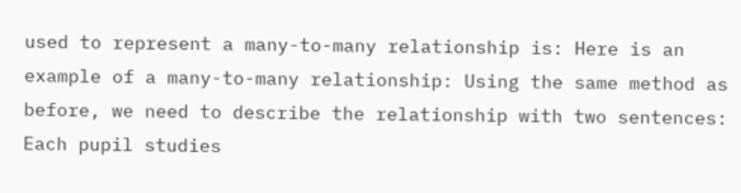used to represent a many-to-many relationship is: Here is an example of a many-to-many relationship: Using the same method as before, we need to describe the relationship with two sentences: Each pupil studies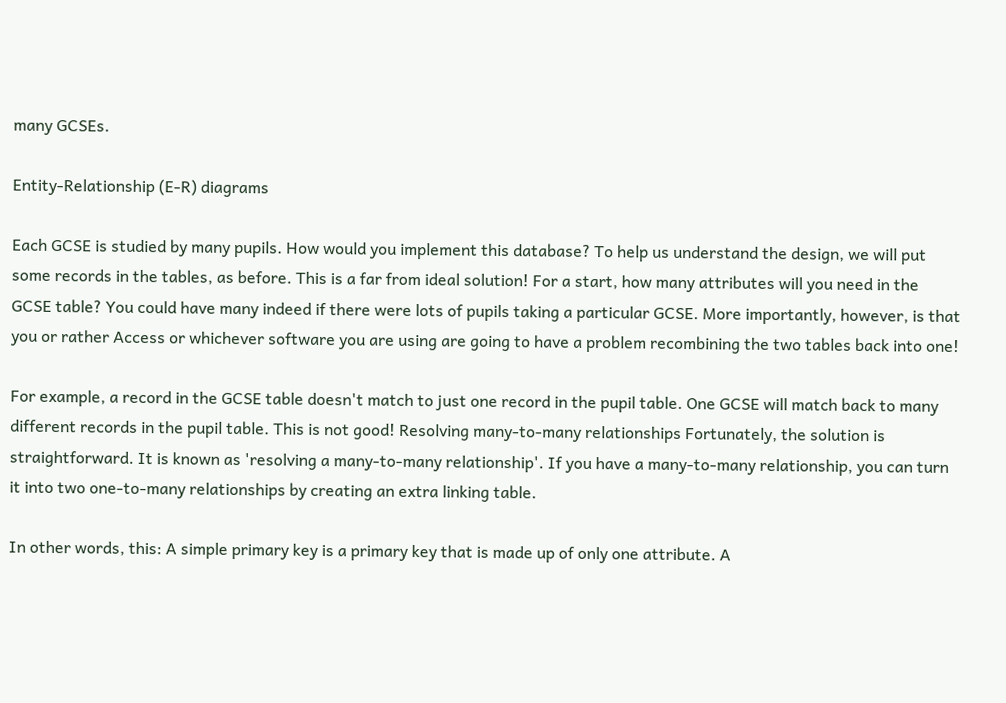many GCSEs.

Entity-Relationship (E-R) diagrams

Each GCSE is studied by many pupils. How would you implement this database? To help us understand the design, we will put some records in the tables, as before. This is a far from ideal solution! For a start, how many attributes will you need in the GCSE table? You could have many indeed if there were lots of pupils taking a particular GCSE. More importantly, however, is that you or rather Access or whichever software you are using are going to have a problem recombining the two tables back into one!

For example, a record in the GCSE table doesn't match to just one record in the pupil table. One GCSE will match back to many different records in the pupil table. This is not good! Resolving many-to-many relationships Fortunately, the solution is straightforward. It is known as 'resolving a many-to-many relationship'. If you have a many-to-many relationship, you can turn it into two one-to-many relationships by creating an extra linking table.

In other words, this: A simple primary key is a primary key that is made up of only one attribute. A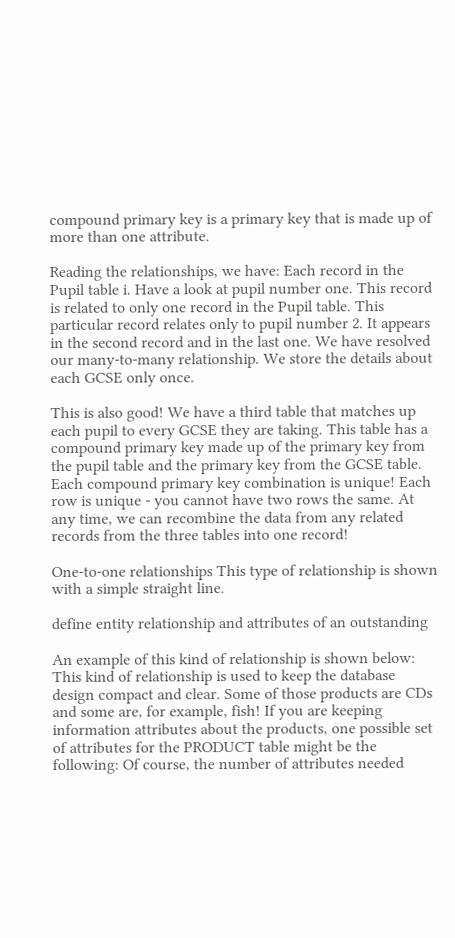compound primary key is a primary key that is made up of more than one attribute.

Reading the relationships, we have: Each record in the Pupil table i. Have a look at pupil number one. This record is related to only one record in the Pupil table. This particular record relates only to pupil number 2. It appears in the second record and in the last one. We have resolved our many-to-many relationship. We store the details about each GCSE only once.

This is also good! We have a third table that matches up each pupil to every GCSE they are taking. This table has a compound primary key made up of the primary key from the pupil table and the primary key from the GCSE table. Each compound primary key combination is unique! Each row is unique - you cannot have two rows the same. At any time, we can recombine the data from any related records from the three tables into one record!

One-to-one relationships This type of relationship is shown with a simple straight line.

define entity relationship and attributes of an outstanding

An example of this kind of relationship is shown below: This kind of relationship is used to keep the database design compact and clear. Some of those products are CDs and some are, for example, fish! If you are keeping information attributes about the products, one possible set of attributes for the PRODUCT table might be the following: Of course, the number of attributes needed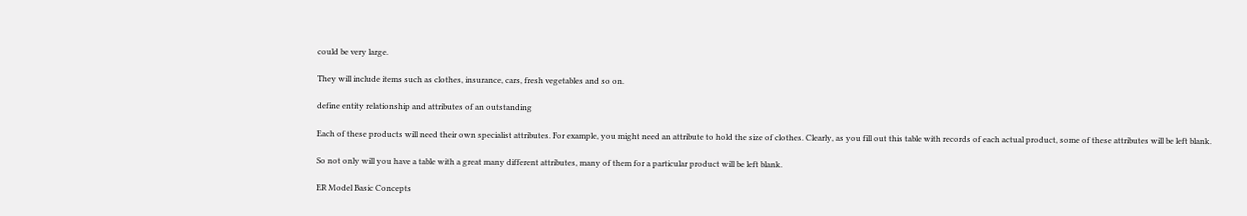could be very large.

They will include items such as clothes, insurance, cars, fresh vegetables and so on.

define entity relationship and attributes of an outstanding

Each of these products will need their own specialist attributes. For example, you might need an attribute to hold the size of clothes. Clearly, as you fill out this table with records of each actual product, some of these attributes will be left blank.

So not only will you have a table with a great many different attributes, many of them for a particular product will be left blank.

ER Model Basic Concepts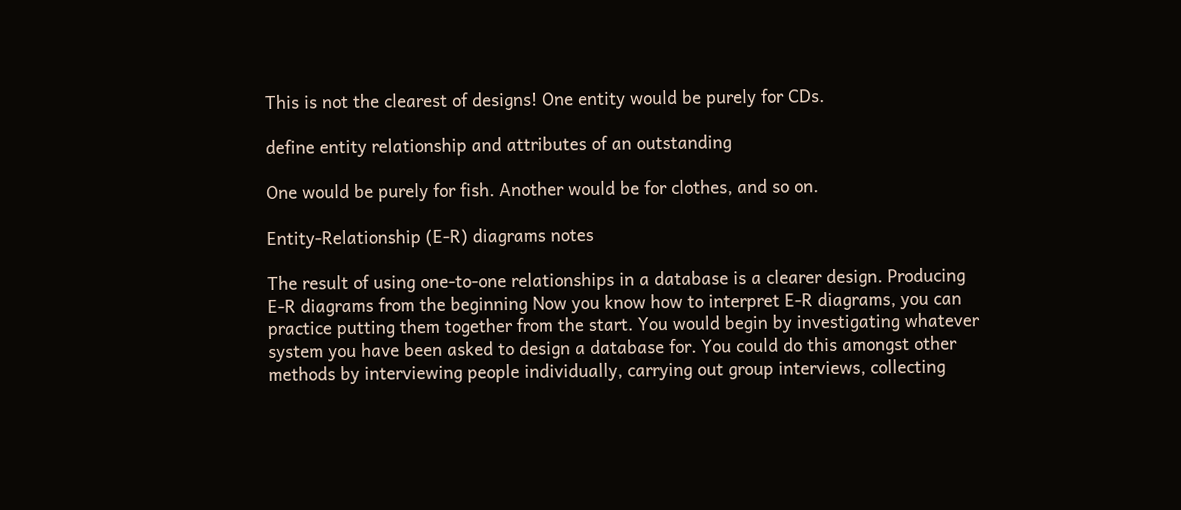This is not the clearest of designs! One entity would be purely for CDs.

define entity relationship and attributes of an outstanding

One would be purely for fish. Another would be for clothes, and so on.

Entity-Relationship (E-R) diagrams notes

The result of using one-to-one relationships in a database is a clearer design. Producing E-R diagrams from the beginning Now you know how to interpret E-R diagrams, you can practice putting them together from the start. You would begin by investigating whatever system you have been asked to design a database for. You could do this amongst other methods by interviewing people individually, carrying out group interviews, collecting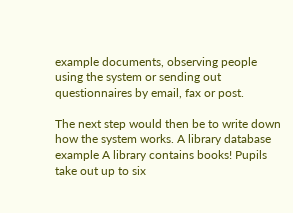example documents, observing people using the system or sending out questionnaires by email, fax or post.

The next step would then be to write down how the system works. A library database example A library contains books! Pupils take out up to six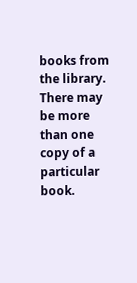books from the library. There may be more than one copy of a particular book.